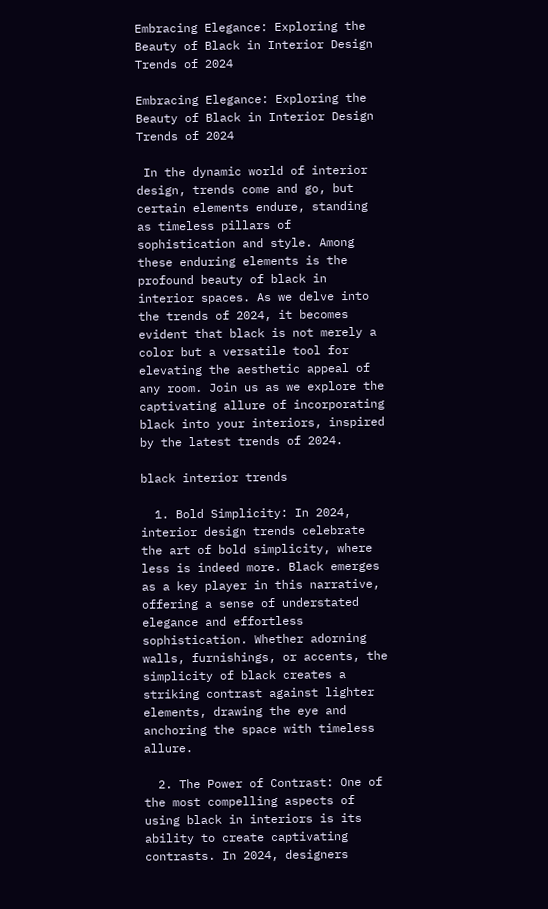Embracing Elegance: Exploring the Beauty of Black in Interior Design Trends of 2024

Embracing Elegance: Exploring the Beauty of Black in Interior Design Trends of 2024

 In the dynamic world of interior design, trends come and go, but certain elements endure, standing as timeless pillars of sophistication and style. Among these enduring elements is the profound beauty of black in interior spaces. As we delve into the trends of 2024, it becomes evident that black is not merely a color but a versatile tool for elevating the aesthetic appeal of any room. Join us as we explore the captivating allure of incorporating black into your interiors, inspired by the latest trends of 2024.

black interior trends

  1. Bold Simplicity: In 2024, interior design trends celebrate the art of bold simplicity, where less is indeed more. Black emerges as a key player in this narrative, offering a sense of understated elegance and effortless sophistication. Whether adorning walls, furnishings, or accents, the simplicity of black creates a striking contrast against lighter elements, drawing the eye and anchoring the space with timeless allure.

  2. The Power of Contrast: One of the most compelling aspects of using black in interiors is its ability to create captivating contrasts. In 2024, designers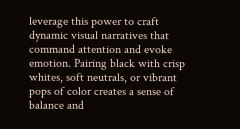leverage this power to craft dynamic visual narratives that command attention and evoke emotion. Pairing black with crisp whites, soft neutrals, or vibrant pops of color creates a sense of balance and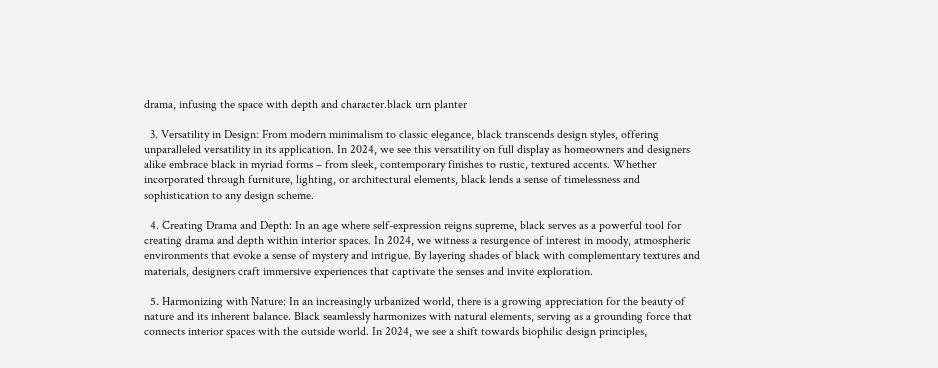drama, infusing the space with depth and character.black urn planter

  3. Versatility in Design: From modern minimalism to classic elegance, black transcends design styles, offering unparalleled versatility in its application. In 2024, we see this versatility on full display as homeowners and designers alike embrace black in myriad forms – from sleek, contemporary finishes to rustic, textured accents. Whether incorporated through furniture, lighting, or architectural elements, black lends a sense of timelessness and sophistication to any design scheme.

  4. Creating Drama and Depth: In an age where self-expression reigns supreme, black serves as a powerful tool for creating drama and depth within interior spaces. In 2024, we witness a resurgence of interest in moody, atmospheric environments that evoke a sense of mystery and intrigue. By layering shades of black with complementary textures and materials, designers craft immersive experiences that captivate the senses and invite exploration.

  5. Harmonizing with Nature: In an increasingly urbanized world, there is a growing appreciation for the beauty of nature and its inherent balance. Black seamlessly harmonizes with natural elements, serving as a grounding force that connects interior spaces with the outside world. In 2024, we see a shift towards biophilic design principles,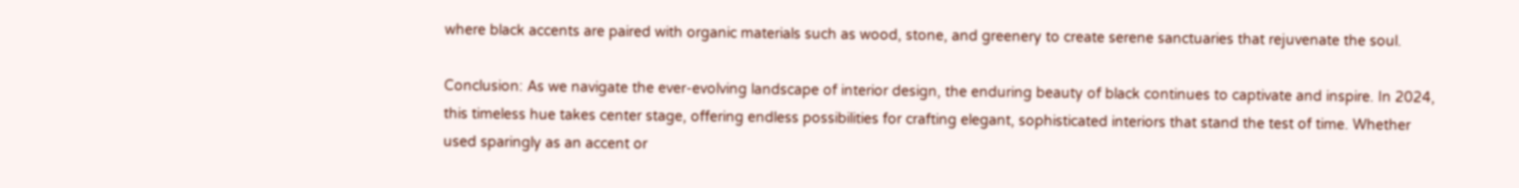where black accents are paired with organic materials such as wood, stone, and greenery to create serene sanctuaries that rejuvenate the soul.

Conclusion: As we navigate the ever-evolving landscape of interior design, the enduring beauty of black continues to captivate and inspire. In 2024, this timeless hue takes center stage, offering endless possibilities for crafting elegant, sophisticated interiors that stand the test of time. Whether used sparingly as an accent or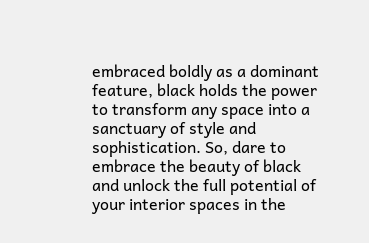embraced boldly as a dominant feature, black holds the power to transform any space into a sanctuary of style and sophistication. So, dare to embrace the beauty of black and unlock the full potential of your interior spaces in the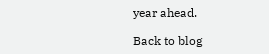year ahead.

Back to blog